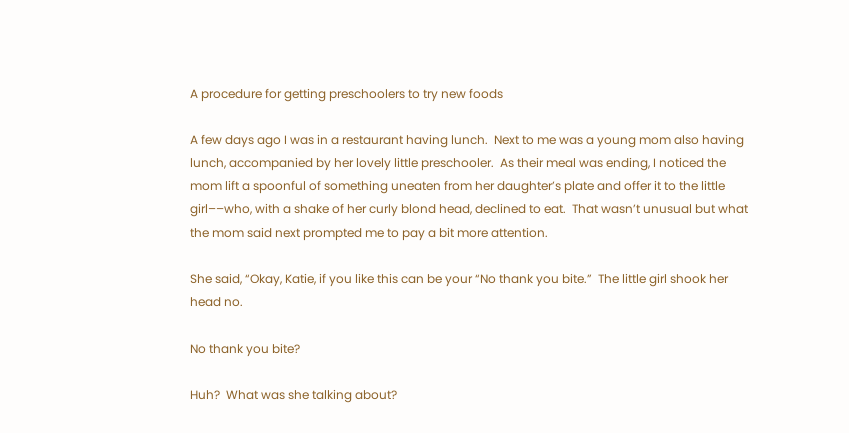A procedure for getting preschoolers to try new foods

A few days ago I was in a restaurant having lunch.  Next to me was a young mom also having lunch, accompanied by her lovely little preschooler.  As their meal was ending, I noticed the mom lift a spoonful of something uneaten from her daughter’s plate and offer it to the little girl––who, with a shake of her curly blond head, declined to eat.  That wasn’t unusual but what the mom said next prompted me to pay a bit more attention.

She said, “Okay, Katie, if you like this can be your “No thank you bite.”  The little girl shook her head no.

No thank you bite?

Huh?  What was she talking about?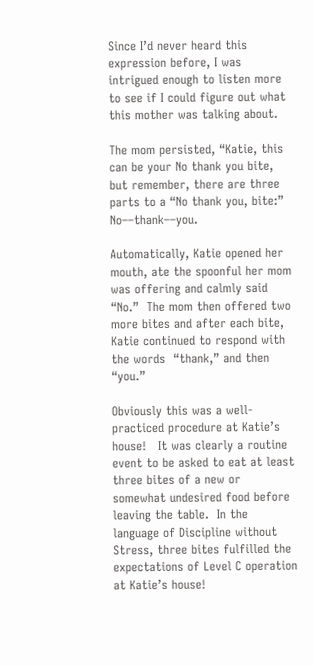Since I’d never heard this expression before, I was intrigued enough to listen more to see if I could figure out what this mother was talking about.

The mom persisted, “Katie, this can be your No thank you bite, but remember, there are three parts to a “No thank you, bite:”  No––thank––you.

Automatically, Katie opened her mouth, ate the spoonful her mom was offering and calmly said “No.”  The mom then offered two more bites and after each bite, Katie continued to respond with the words  “thank,” and then “you.”

Obviously this was a well-practiced procedure at Katie’s house!   It was clearly a routine event to be asked to eat at least  three bites of a new or somewhat undesired food before leaving the table.  In the language of Discipline without Stress, three bites fulfilled the expectations of Level C operation at Katie’s house!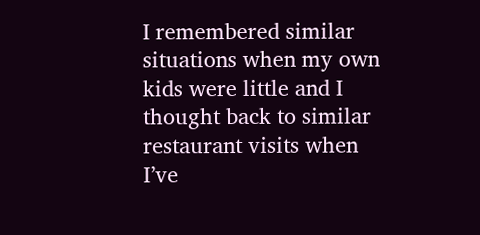I remembered similar situations when my own kids were little and I thought back to similar restaurant visits when I’ve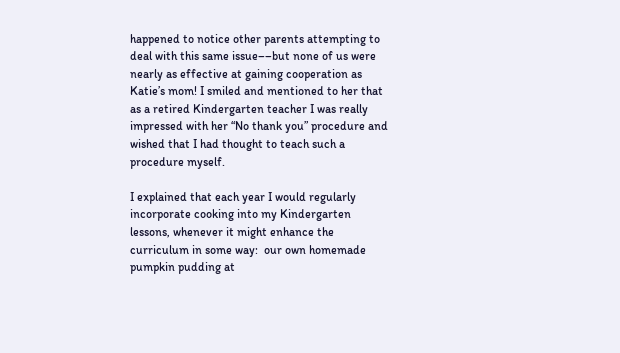happened to notice other parents attempting to deal with this same issue––but none of us were nearly as effective at gaining cooperation as Katie’s mom! I smiled and mentioned to her that as a retired Kindergarten teacher I was really impressed with her “No thank you” procedure and wished that I had thought to teach such a procedure myself.

I explained that each year I would regularly incorporate cooking into my Kindergarten lessons, whenever it might enhance the curriculum in some way:  our own homemade pumpkin pudding at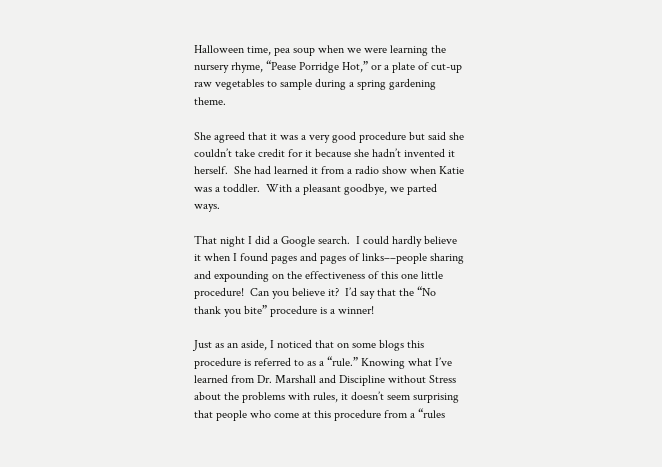Halloween time, pea soup when we were learning the nursery rhyme, “Pease Porridge Hot,” or a plate of cut-up raw vegetables to sample during a spring gardening theme.

She agreed that it was a very good procedure but said she couldn’t take credit for it because she hadn’t invented it herself.  She had learned it from a radio show when Katie was a toddler.  With a pleasant goodbye, we parted ways.

That night I did a Google search.  I could hardly believe it when I found pages and pages of links––people sharing and expounding on the effectiveness of this one little procedure!  Can you believe it?  I’d say that the “No thank you bite” procedure is a winner!

Just as an aside, I noticed that on some blogs this procedure is referred to as a “rule.” Knowing what I’ve learned from Dr. Marshall and Discipline without Stress about the problems with rules, it doesn’t seem surprising that people who come at this procedure from a “rules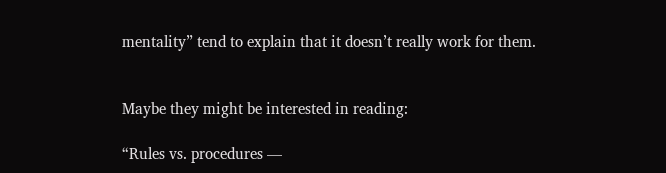mentality” tend to explain that it doesn’t really work for them.


Maybe they might be interested in reading:

“Rules vs. procedures —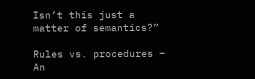Isn’t this just a matter of semantics?”

Rules vs. procedures – An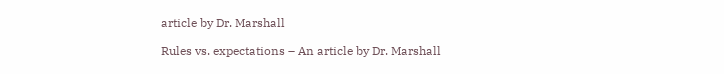article by Dr. Marshall

Rules vs. expectations – An article by Dr. Marshall